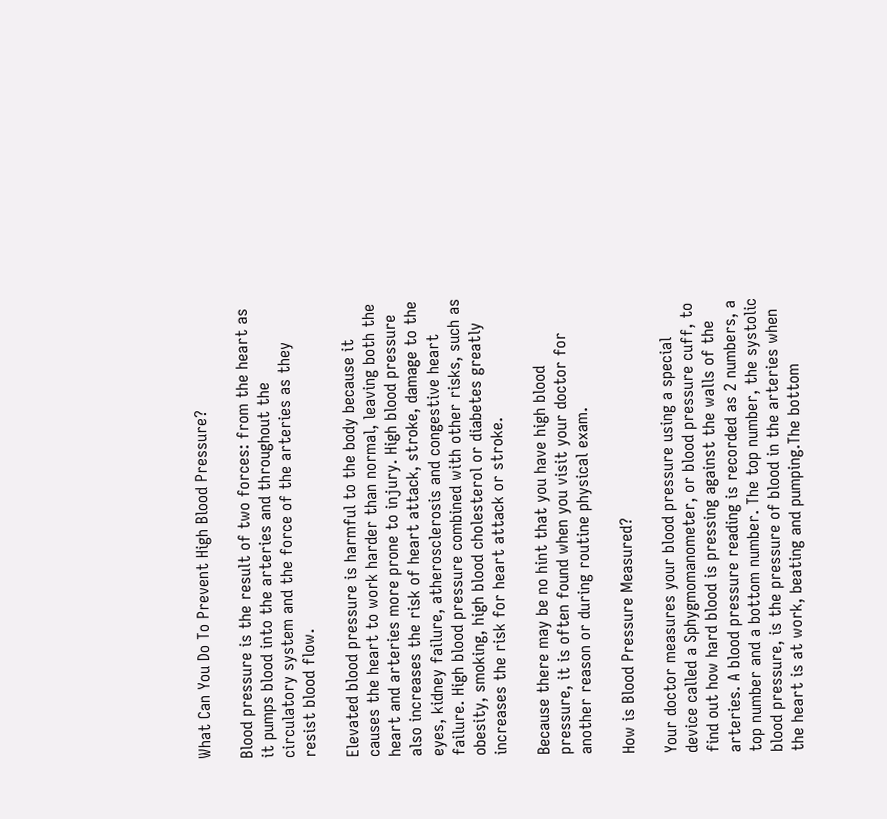What Can You Do To Prevent High Blood Pressure?

Blood pressure is the result of two forces: from the heart as it pumps blood into the arteries and throughout the circulatory system and the force of the arteries as they resist blood flow.

Elevated blood pressure is harmful to the body because it causes the heart to work harder than normal, leaving both the heart and arteries more prone to injury. High blood pressure also increases the risk of heart attack, stroke, damage to the eyes, kidney failure, atherosclerosis and congestive heart failure. High blood pressure combined with other risks, such as obesity, smoking, high blood cholesterol or diabetes greatly increases the risk for heart attack or stroke.

Because there may be no hint that you have high blood pressure, it is often found when you visit your doctor for another reason or during routine physical exam.

How is Blood Pressure Measured?

Your doctor measures your blood pressure using a special device called a Sphygmomanometer, or blood pressure cuff, to find out how hard blood is pressing against the walls of the arteries. A blood pressure reading is recorded as 2 numbers, a top number and a bottom number. The top number, the systolic blood pressure, is the pressure of blood in the arteries when the heart is at work, beating and pumping.The bottom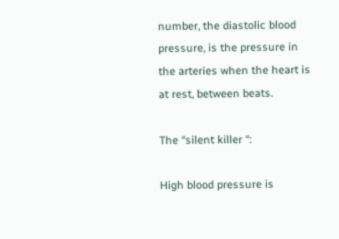number, the diastolic blood pressure, is the pressure in the arteries when the heart is at rest, between beats.

The “silent killer “:

High blood pressure is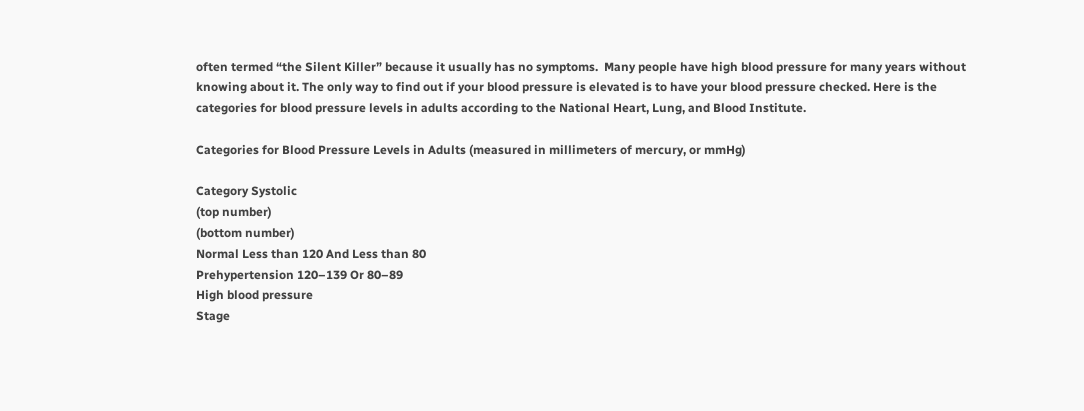often termed “the Silent Killer” because it usually has no symptoms.  Many people have high blood pressure for many years without knowing about it. The only way to find out if your blood pressure is elevated is to have your blood pressure checked. Here is the categories for blood pressure levels in adults according to the National Heart, Lung, and Blood Institute.

Categories for Blood Pressure Levels in Adults (measured in millimeters of mercury, or mmHg)

Category Systolic
(top number)
(bottom number)
Normal Less than 120 And Less than 80
Prehypertension 120–139 Or 80–89
High blood pressure
Stage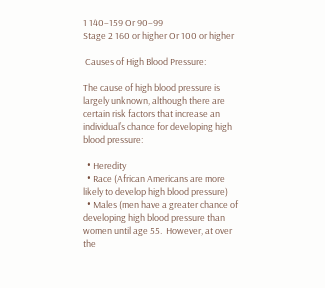1 140–159 Or 90–99
Stage 2 160 or higher Or 100 or higher

 Causes of High Blood Pressure:

The cause of high blood pressure is largely unknown, although there are certain risk factors that increase an individual’s chance for developing high blood pressure:

  • Heredity
  • Race (African Americans are more likely to develop high blood pressure)
  • Males (men have a greater chance of developing high blood pressure than women until age 55.  However, at over the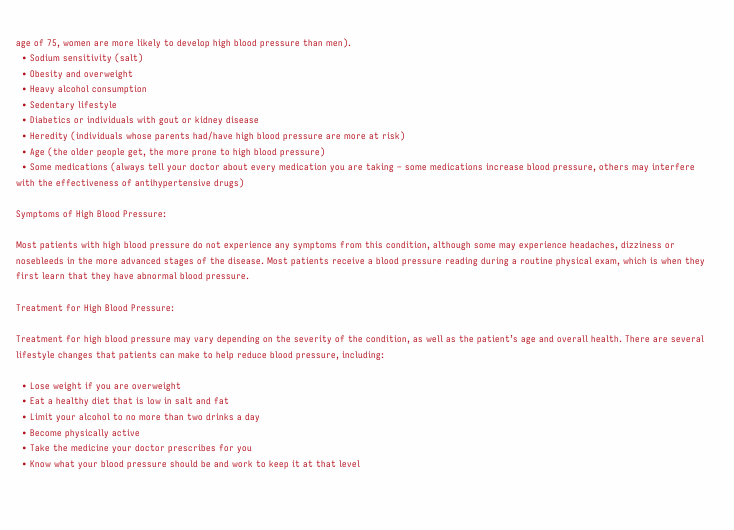age of 75, women are more likely to develop high blood pressure than men).
  • Sodium sensitivity (salt)
  • Obesity and overweight
  • Heavy alcohol consumption
  • Sedentary lifestyle
  • Diabetics or individuals with gout or kidney disease
  • Heredity (individuals whose parents had/have high blood pressure are more at risk)
  • Age (the older people get, the more prone to high blood pressure)
  • Some medications (always tell your doctor about every medication you are taking – some medications increase blood pressure, others may interfere with the effectiveness of antihypertensive drugs)

Symptoms of High Blood Pressure:

Most patients with high blood pressure do not experience any symptoms from this condition, although some may experience headaches, dizziness or nosebleeds in the more advanced stages of the disease. Most patients receive a blood pressure reading during a routine physical exam, which is when they first learn that they have abnormal blood pressure.

Treatment for High Blood Pressure:

Treatment for high blood pressure may vary depending on the severity of the condition, as well as the patient’s age and overall health. There are several lifestyle changes that patients can make to help reduce blood pressure, including:

  • Lose weight if you are overweight
  • Eat a healthy diet that is low in salt and fat
  • Limit your alcohol to no more than two drinks a day
  • Become physically active
  • Take the medicine your doctor prescribes for you
  • Know what your blood pressure should be and work to keep it at that level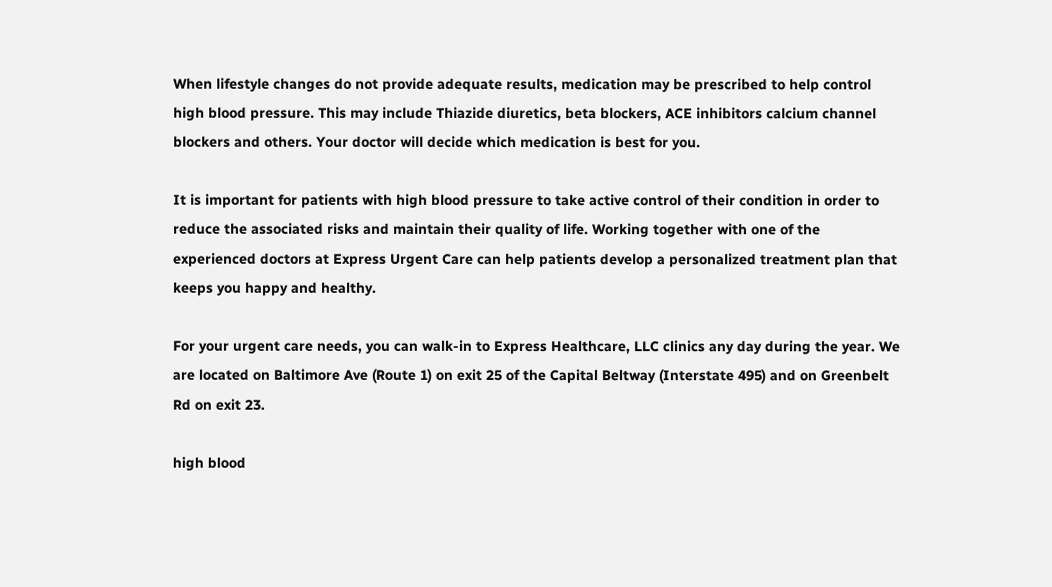When lifestyle changes do not provide adequate results, medication may be prescribed to help control high blood pressure. This may include Thiazide diuretics, beta blockers, ACE inhibitors calcium channel blockers and others. Your doctor will decide which medication is best for you.

It is important for patients with high blood pressure to take active control of their condition in order to reduce the associated risks and maintain their quality of life. Working together with one of the experienced doctors at Express Urgent Care can help patients develop a personalized treatment plan that keeps you happy and healthy.

For your urgent care needs, you can walk-in to Express Healthcare, LLC clinics any day during the year. We are located on Baltimore Ave (Route 1) on exit 25 of the Capital Beltway (Interstate 495) and on Greenbelt Rd on exit 23.

high blood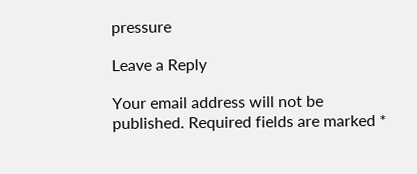pressure

Leave a Reply

Your email address will not be published. Required fields are marked *